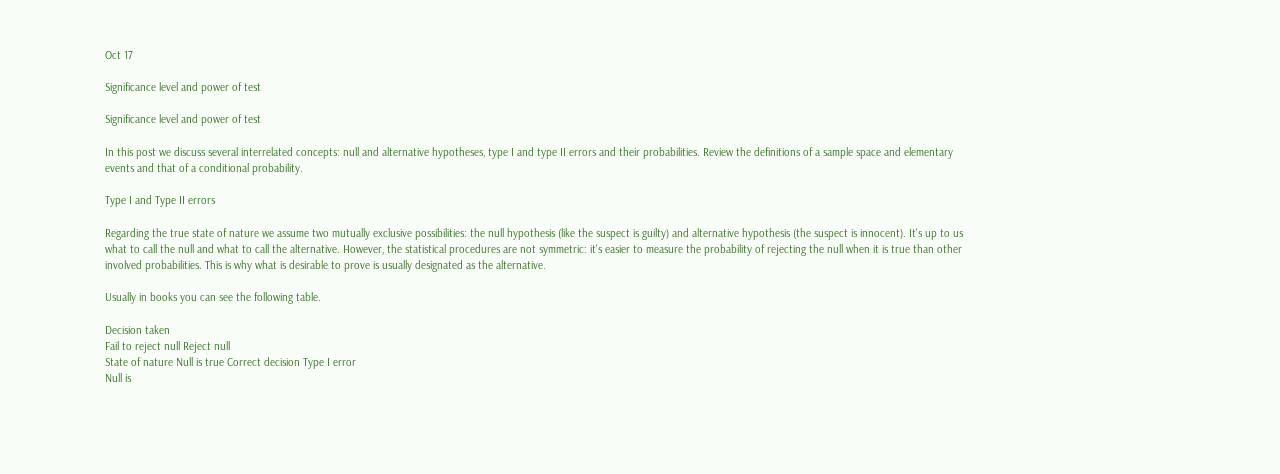Oct 17

Significance level and power of test

Significance level and power of test

In this post we discuss several interrelated concepts: null and alternative hypotheses, type I and type II errors and their probabilities. Review the definitions of a sample space and elementary events and that of a conditional probability.

Type I and Type II errors

Regarding the true state of nature we assume two mutually exclusive possibilities: the null hypothesis (like the suspect is guilty) and alternative hypothesis (the suspect is innocent). It's up to us what to call the null and what to call the alternative. However, the statistical procedures are not symmetric: it's easier to measure the probability of rejecting the null when it is true than other involved probabilities. This is why what is desirable to prove is usually designated as the alternative.

Usually in books you can see the following table.

Decision taken
Fail to reject null Reject null
State of nature Null is true Correct decision Type I error
Null is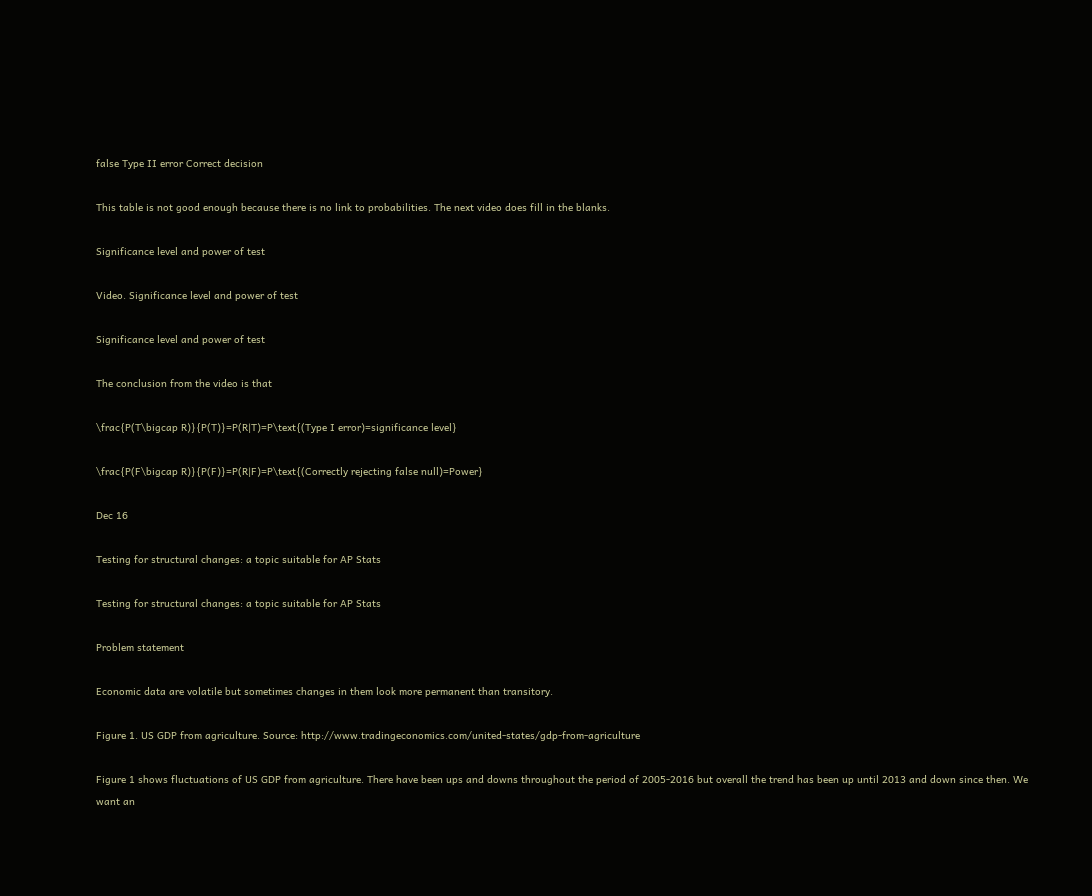false Type II error Correct decision

This table is not good enough because there is no link to probabilities. The next video does fill in the blanks.

Significance level and power of test

Video. Significance level and power of test

Significance level and power of test

The conclusion from the video is that

\frac{P(T\bigcap R)}{P(T)}=P(R|T)=P\text{(Type I error)=significance level}

\frac{P(F\bigcap R)}{P(F)}=P(R|F)=P\text{(Correctly rejecting false null)=Power}

Dec 16

Testing for structural changes: a topic suitable for AP Stats

Testing for structural changes: a topic suitable for AP Stats

Problem statement

Economic data are volatile but sometimes changes in them look more permanent than transitory.

Figure 1. US GDP from agriculture. Source: http://www.tradingeconomics.com/united-states/gdp-from-agriculture

Figure 1 shows fluctuations of US GDP from agriculture. There have been ups and downs throughout the period of 2005-2016 but overall the trend has been up until 2013 and down since then. We want an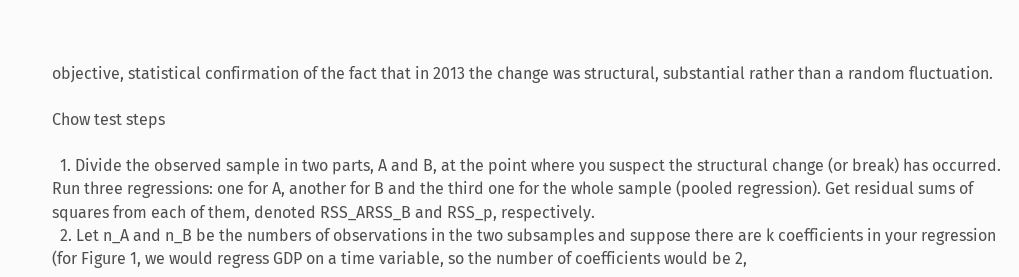objective, statistical confirmation of the fact that in 2013 the change was structural, substantial rather than a random fluctuation.

Chow test steps

  1. Divide the observed sample in two parts, A and B, at the point where you suspect the structural change (or break) has occurred. Run three regressions: one for A, another for B and the third one for the whole sample (pooled regression). Get residual sums of squares from each of them, denoted RSS_ARSS_B and RSS_p, respectively.
  2. Let n_A and n_B be the numbers of observations in the two subsamples and suppose there are k coefficients in your regression (for Figure 1, we would regress GDP on a time variable, so the number of coefficients would be 2,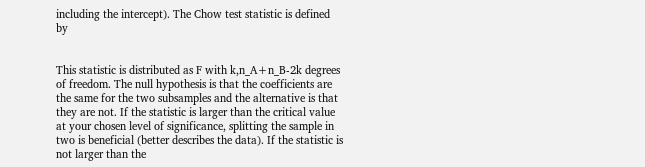including the intercept). The Chow test statistic is defined by


This statistic is distributed as F with k,n_A+n_B-2k degrees of freedom. The null hypothesis is that the coefficients are the same for the two subsamples and the alternative is that they are not. If the statistic is larger than the critical value at your chosen level of significance, splitting the sample in two is beneficial (better describes the data). If the statistic is not larger than the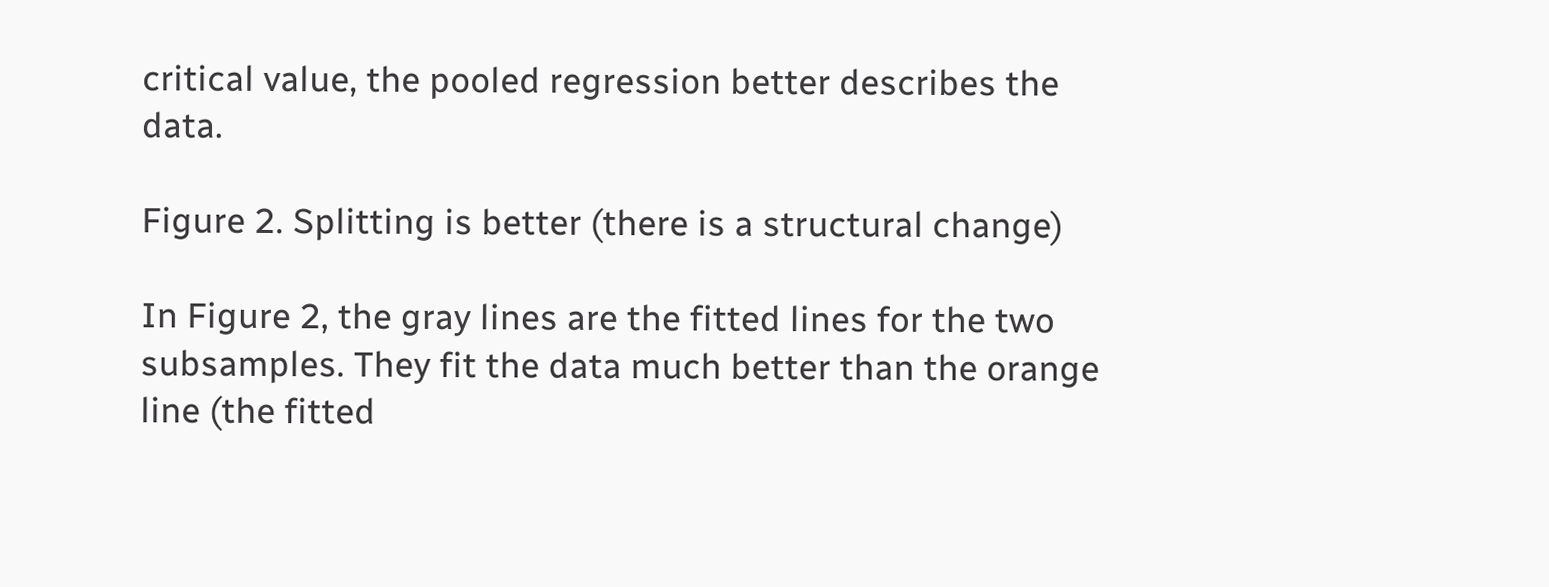critical value, the pooled regression better describes the data.

Figure 2. Splitting is better (there is a structural change)

In Figure 2, the gray lines are the fitted lines for the two subsamples. They fit the data much better than the orange line (the fitted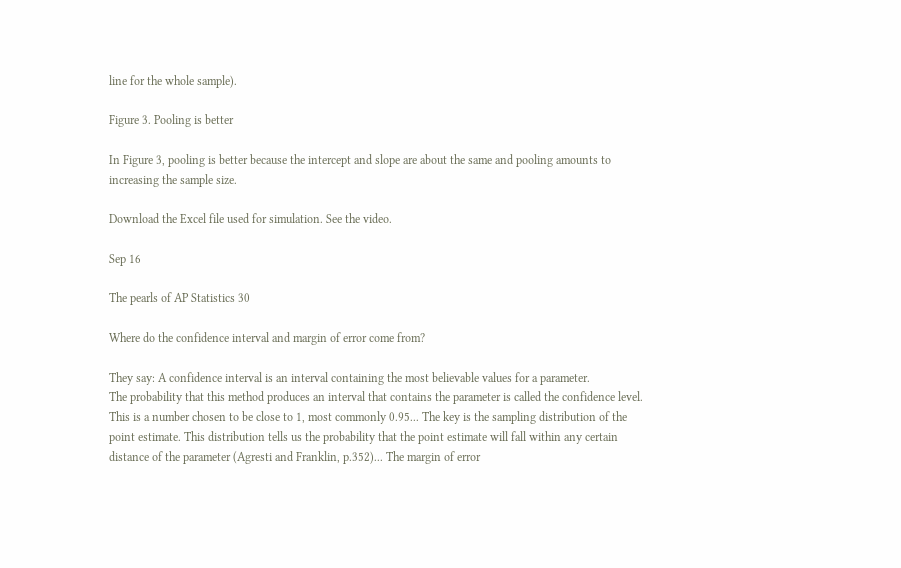line for the whole sample).

Figure 3. Pooling is better

In Figure 3, pooling is better because the intercept and slope are about the same and pooling amounts to increasing the sample size.

Download the Excel file used for simulation. See the video.

Sep 16

The pearls of AP Statistics 30

Where do the confidence interval and margin of error come from?

They say: A confidence interval is an interval containing the most believable values for a parameter.
The probability that this method produces an interval that contains the parameter is called the confidence level. This is a number chosen to be close to 1, most commonly 0.95... The key is the sampling distribution of the point estimate. This distribution tells us the probability that the point estimate will fall within any certain distance of the parameter (Agresti and Franklin, p.352)... The margin of error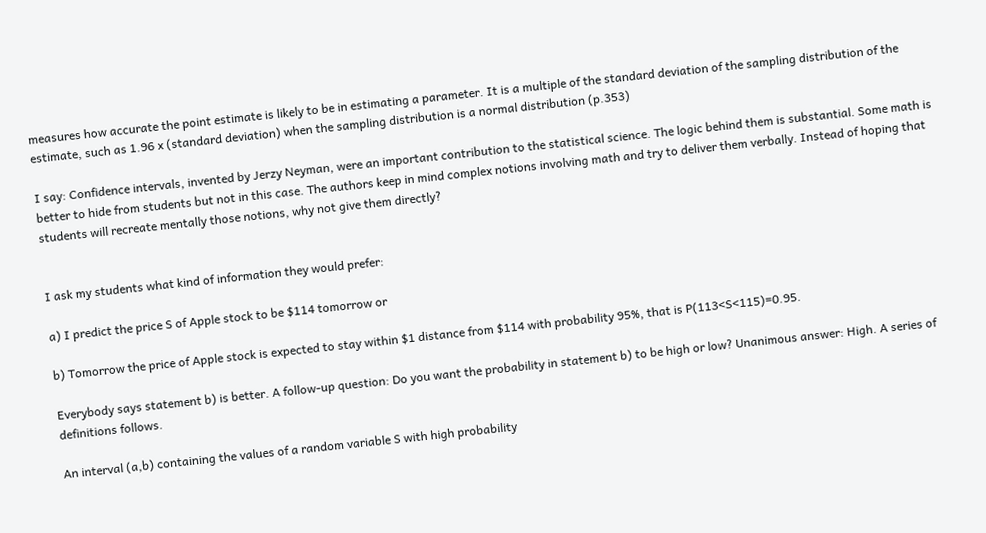measures how accurate the point estimate is likely to be in estimating a parameter. It is a multiple of the standard deviation of the sampling distribution of the estimate, such as 1.96 x (standard deviation) when the sampling distribution is a normal distribution (p.353)

I say: Confidence intervals, invented by Jerzy Neyman, were an important contribution to the statistical science. The logic behind them is substantial. Some math is better to hide from students but not in this case. The authors keep in mind complex notions involving math and try to deliver them verbally. Instead of hoping that students will recreate mentally those notions, why not give them directly?


I ask my students what kind of information they would prefer:

a) I predict the price S of Apple stock to be $114 tomorrow or

b) Tomorrow the price of Apple stock is expected to stay within $1 distance from $114 with probability 95%, that is P(113<S<115)=0.95.

Everybody says statement b) is better. A follow-up question: Do you want the probability in statement b) to be high or low? Unanimous answer: High. A series of definitions follows.

An interval (a,b) containing the values of a random variable S with high probability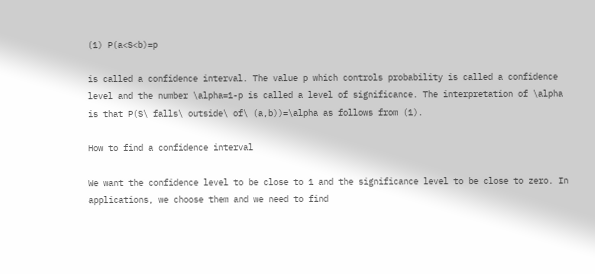(1) P(a<S<b)=p

is called a confidence interval. The value p which controls probability is called a confidence level and the number \alpha=1-p is called a level of significance. The interpretation of \alpha is that P(S\ falls\ outside\ of\ (a,b))=\alpha as follows from (1).

How to find a confidence interval

We want the confidence level to be close to 1 and the significance level to be close to zero. In applications, we choose them and we need to find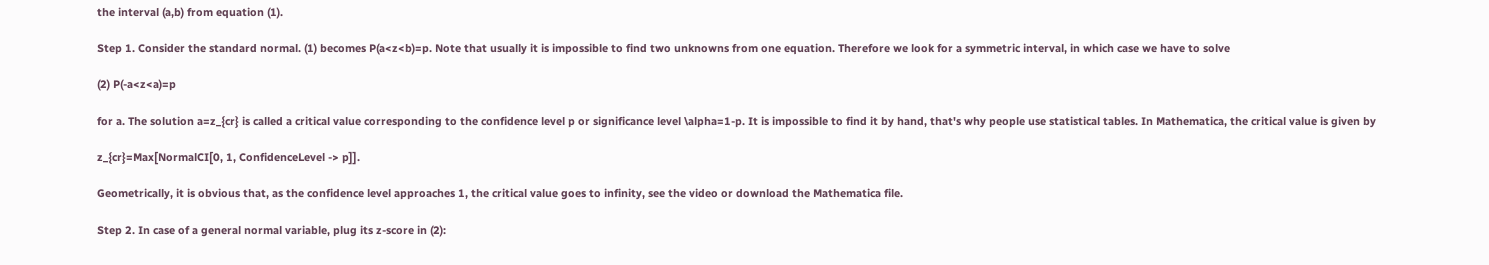the interval (a,b) from equation (1).

Step 1. Consider the standard normal. (1) becomes P(a<z<b)=p. Note that usually it is impossible to find two unknowns from one equation. Therefore we look for a symmetric interval, in which case we have to solve

(2) P(-a<z<a)=p

for a. The solution a=z_{cr} is called a critical value corresponding to the confidence level p or significance level \alpha=1-p. It is impossible to find it by hand, that's why people use statistical tables. In Mathematica, the critical value is given by

z_{cr}=Max[NormalCI[0, 1, ConfidenceLevel -> p]].

Geometrically, it is obvious that, as the confidence level approaches 1, the critical value goes to infinity, see the video or download the Mathematica file.

Step 2. In case of a general normal variable, plug its z-score in (2):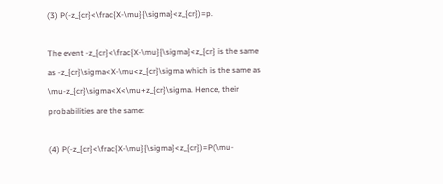(3) P(-z_{cr}<\frac{X-\mu}{\sigma}<z_{cr})=p.

The event -z_{cr}<\frac{X-\mu}{\sigma}<z_{cr} is the same as -z_{cr}\sigma<X-\mu<z_{cr}\sigma which is the same as \mu-z_{cr}\sigma<X<\mu+z_{cr}\sigma. Hence, their probabilities are the same:

(4) P(-z_{cr}<\frac{X-\mu}{\sigma}<z_{cr})=P(\mu-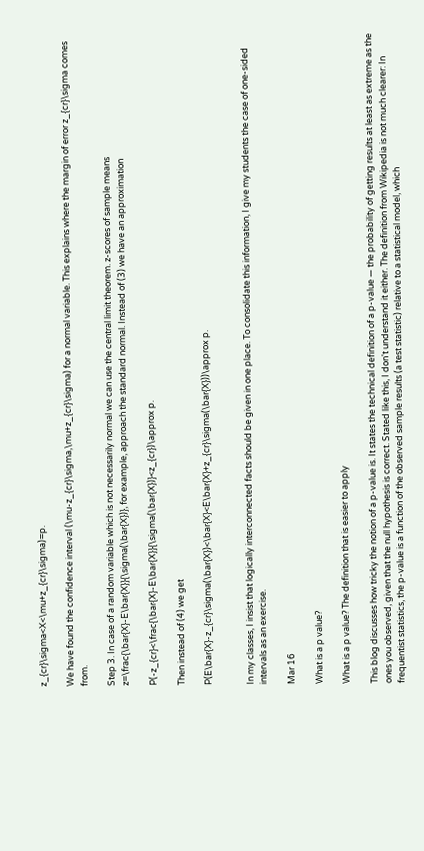z_{cr}\sigma<X<\mu+z_{cr}\sigma)=p.

We have found the confidence interval (\mu-z_{cr}\sigma,\mu+z_{cr}\sigma) for a normal variable. This explains where the margin of error z_{cr}\sigma comes from.

Step 3. In case of a random variable which is not necessarily normal we can use the central limit theorem. z-scores of sample means z=\frac{\bar{X}-E\bar{X}}{\sigma(\bar{X})}, for example, approach the standard normal. Instead of (3) we have an approximation

P(-z_{cr}<\frac{\bar{X}-E\bar{X}}{\sigma(\bar{X})}<z_{cr})\approx p.

Then instead of (4) we get

P(E\bar{X}-z_{cr}\sigma(\bar{X})<\bar{X}<E\bar{X}+z_{cr}\sigma(\bar{X}))\approx p.


In my classes, I insist that logically interconnected facts should be given in one place. To consolidate this information, I give my students the case of one-sided intervals as an exercise.

Mar 16

What is a p value?

What is a p value? The definition that is easier to apply

This blog discusses how tricky the notion of a p-value is. It states the technical definition of a p-value — the probability of getting results at least as extreme as the ones you observed, given that the null hypothesis is correct. Stated like this, I don't understand it either. The definition from Wikipedia is not much clearer: In frequentist statistics, the p-value is a function of the observed sample results (a test statistic) relative to a statistical model, which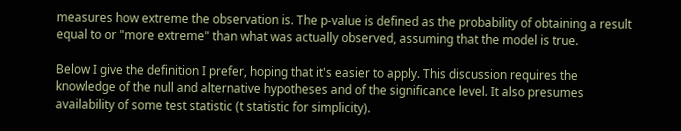measures how extreme the observation is. The p-value is defined as the probability of obtaining a result equal to or "more extreme" than what was actually observed, assuming that the model is true.

Below I give the definition I prefer, hoping that it's easier to apply. This discussion requires the knowledge of the null and alternative hypotheses and of the significance level. It also presumes availability of some test statistic (t statistic for simplicity).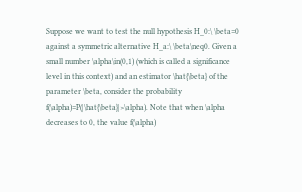Suppose we want to test the null hypothesis H_0:\ \beta=0 against a symmetric alternative H_a:\ \beta\neq0. Given a small number \alpha\in(0,1) (which is called a significance level in this context) and an estimator \hat{\beta} of the parameter \beta, consider the probability f(\alpha)=P(|\hat{\beta}|>\alpha). Note that when \alpha decreases to 0, the value f(\alpha)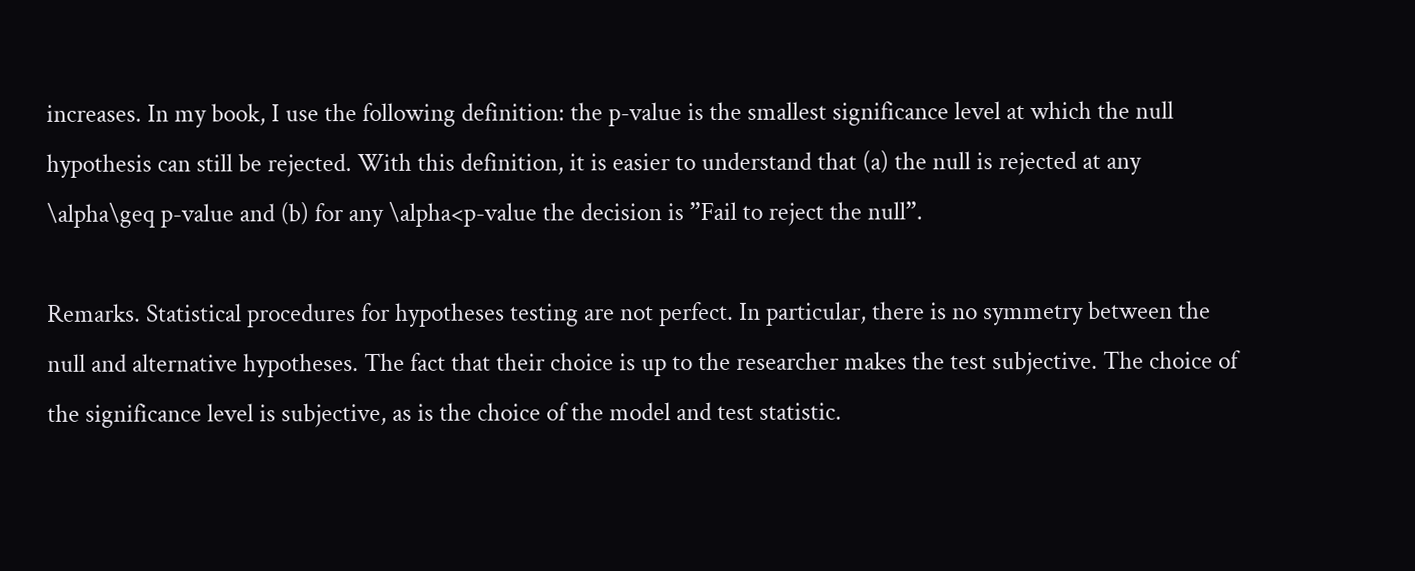increases. In my book, I use the following definition: the p-value is the smallest significance level at which the null hypothesis can still be rejected. With this definition, it is easier to understand that (a) the null is rejected at any \alpha\geq p-value and (b) for any \alpha<p-value the decision is ”Fail to reject the null”.

Remarks. Statistical procedures for hypotheses testing are not perfect. In particular, there is no symmetry between the null and alternative hypotheses. The fact that their choice is up to the researcher makes the test subjective. The choice of the significance level is subjective, as is the choice of the model and test statistic.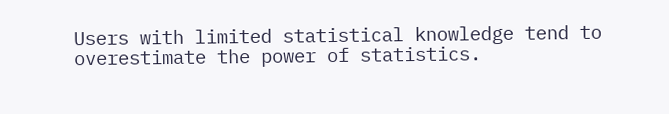Users with limited statistical knowledge tend to overestimate the power of statistics.